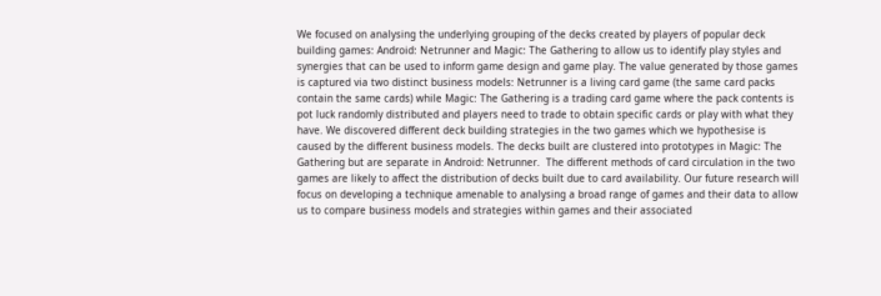We focused on analysing the underlying grouping of the decks created by players of popular deck building games: Android: Netrunner and Magic: The Gathering to allow us to identify play styles and synergies that can be used to inform game design and game play. The value generated by those games is captured via two distinct business models: Netrunner is a living card game (the same card packs contain the same cards) while Magic: The Gathering is a trading card game where the pack contents is pot luck randomly distributed and players need to trade to obtain specific cards or play with what they have. We discovered different deck building strategies in the two games which we hypothesise is caused by the different business models. The decks built are clustered into prototypes in Magic: The Gathering but are separate in Android: Netrunner.  The different methods of card circulation in the two games are likely to affect the distribution of decks built due to card availability. Our future research will focus on developing a technique amenable to analysing a broad range of games and their data to allow us to compare business models and strategies within games and their associated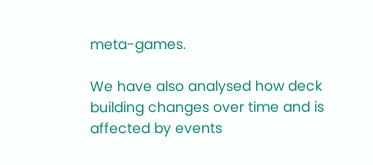meta-games.

We have also analysed how deck building changes over time and is affected by events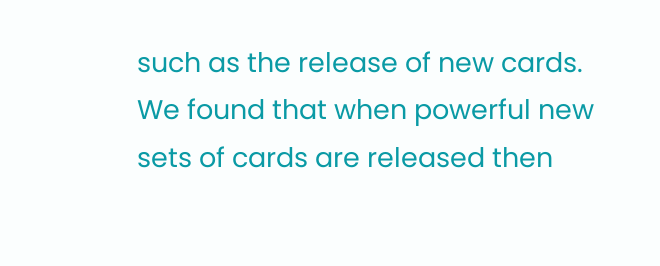such as the release of new cards. We found that when powerful new sets of cards are released then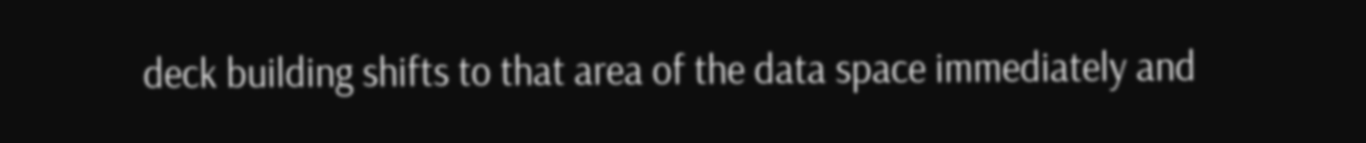deck building shifts to that area of the data space immediately and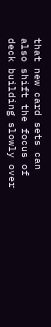that new card sets can also shift the focus of deck building slowly over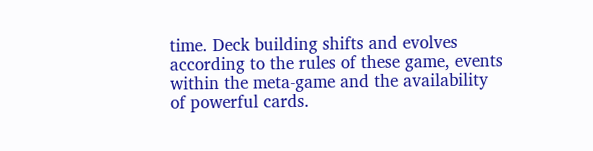time. Deck building shifts and evolves according to the rules of these game, events within the meta-game and the availability of powerful cards.